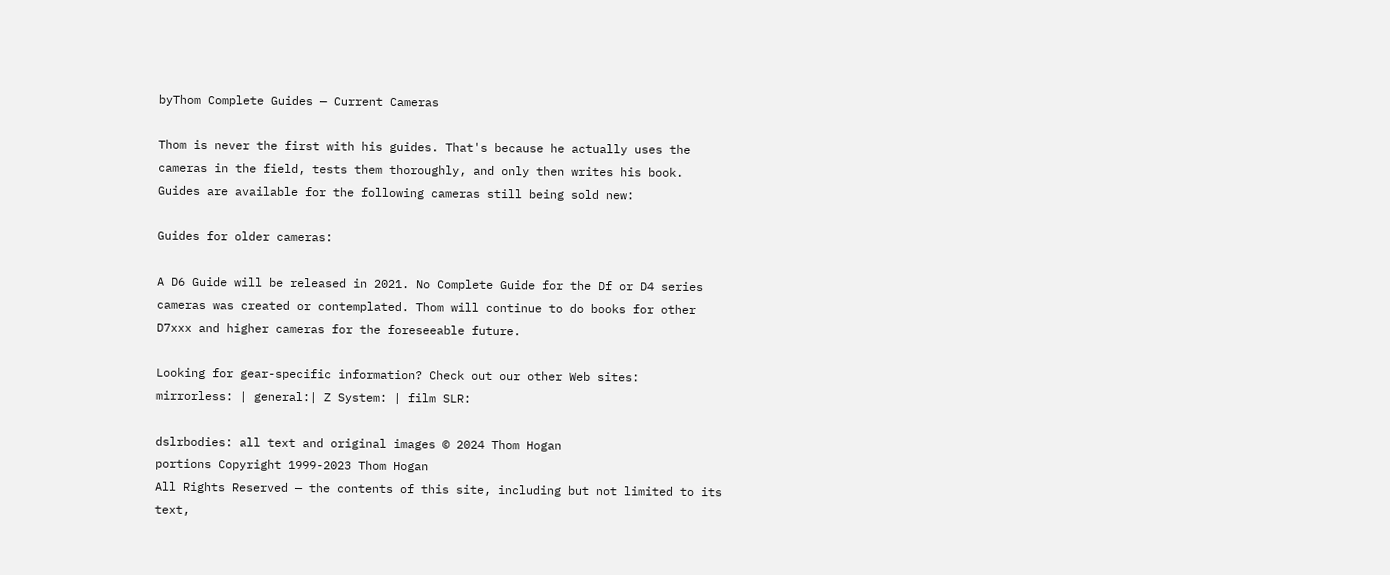byThom Complete Guides — Current Cameras

Thom is never the first with his guides. That's because he actually uses the cameras in the field, tests them thoroughly, and only then writes his book. Guides are available for the following cameras still being sold new:

Guides for older cameras:

A D6 Guide will be released in 2021. No Complete Guide for the Df or D4 series cameras was created or contemplated. Thom will continue to do books for other D7xxx and higher cameras for the foreseeable future.

Looking for gear-specific information? Check out our other Web sites:
mirrorless: | general:| Z System: | film SLR:

dslrbodies: all text and original images © 2024 Thom Hogan
portions Copyright 1999-2023 Thom Hogan
All Rights Reserved — the contents of this site, including but not limited to its text,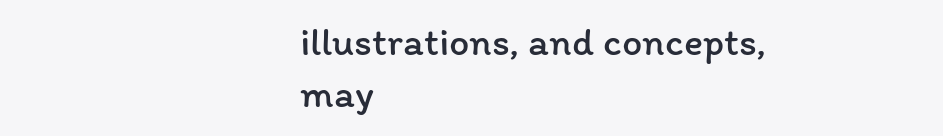illustrations, and concepts,
may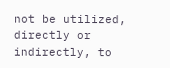not be utilized, directly or indirectly, to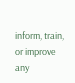inform, train, or improve any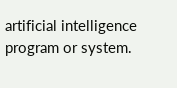artificial intelligence program or system.